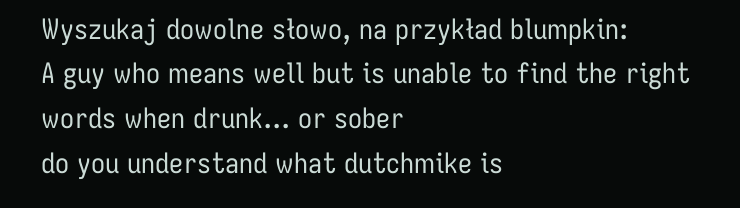Wyszukaj dowolne słowo, na przykład blumpkin:
A guy who means well but is unable to find the right words when drunk... or sober
do you understand what dutchmike is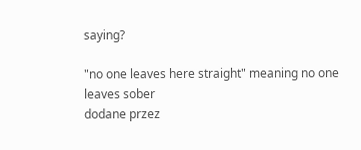saying?

"no one leaves here straight" meaning no one leaves sober
dodane przez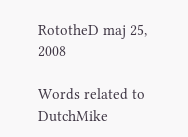RototheD maj 25, 2008

Words related to DutchMike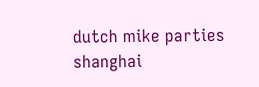dutch mike parties shanghai